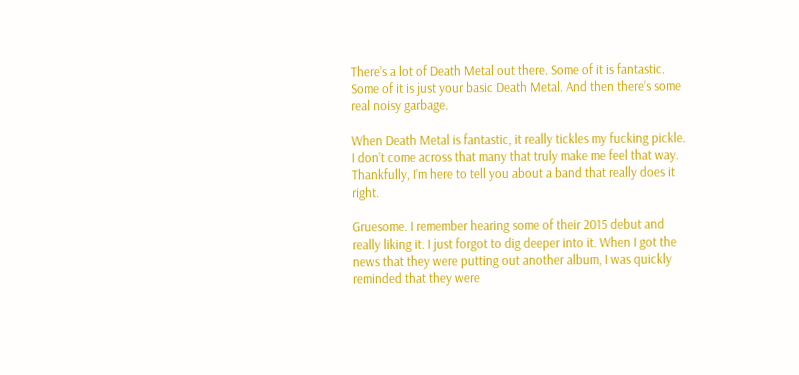There’s a lot of Death Metal out there. Some of it is fantastic. Some of it is just your basic Death Metal. And then there’s some real noisy garbage.

When Death Metal is fantastic, it really tickles my fucking pickle. I don’t come across that many that truly make me feel that way. Thankfully, I’m here to tell you about a band that really does it right.

Gruesome. I remember hearing some of their 2015 debut and really liking it. I just forgot to dig deeper into it. When I got the news that they were putting out another album, I was quickly reminded that they were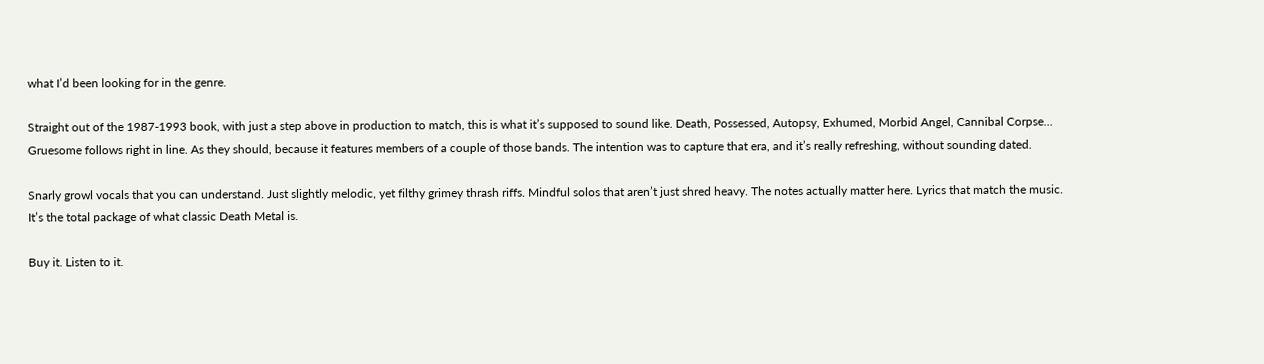what I’d been looking for in the genre.

Straight out of the 1987-1993 book, with just a step above in production to match, this is what it’s supposed to sound like. Death, Possessed, Autopsy, Exhumed, Morbid Angel, Cannibal Corpse… Gruesome follows right in line. As they should, because it features members of a couple of those bands. The intention was to capture that era, and it’s really refreshing, without sounding dated.

Snarly growl vocals that you can understand. Just slightly melodic, yet filthy grimey thrash riffs. Mindful solos that aren’t just shred heavy. The notes actually matter here. Lyrics that match the music. It’s the total package of what classic Death Metal is.

Buy it. Listen to it.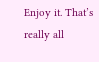Enjoy it. That’s really all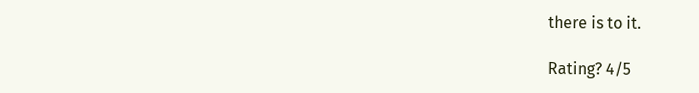there is to it.

Rating? 4/5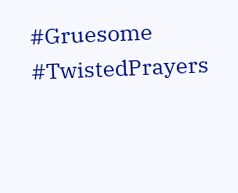#Gruesome #TwistedPrayers